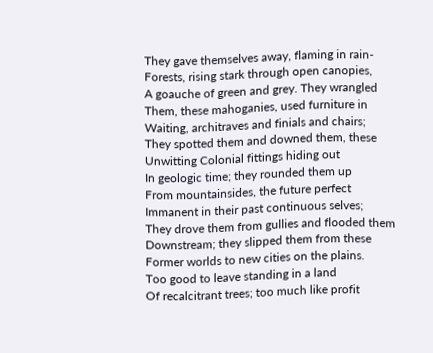They gave themselves away, flaming in rain-
Forests, rising stark through open canopies,
A goauche of green and grey. They wrangled
Them, these mahoganies, used furniture in
Waiting, architraves and finials and chairs;
They spotted them and downed them, these
Unwitting Colonial fittings hiding out
In geologic time; they rounded them up
From mountainsides, the future perfect
Immanent in their past continuous selves;
They drove them from gullies and flooded them
Downstream; they slipped them from these
Former worlds to new cities on the plains.
Too good to leave standing in a land
Of recalcitrant trees; too much like profit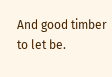And good timber to let be.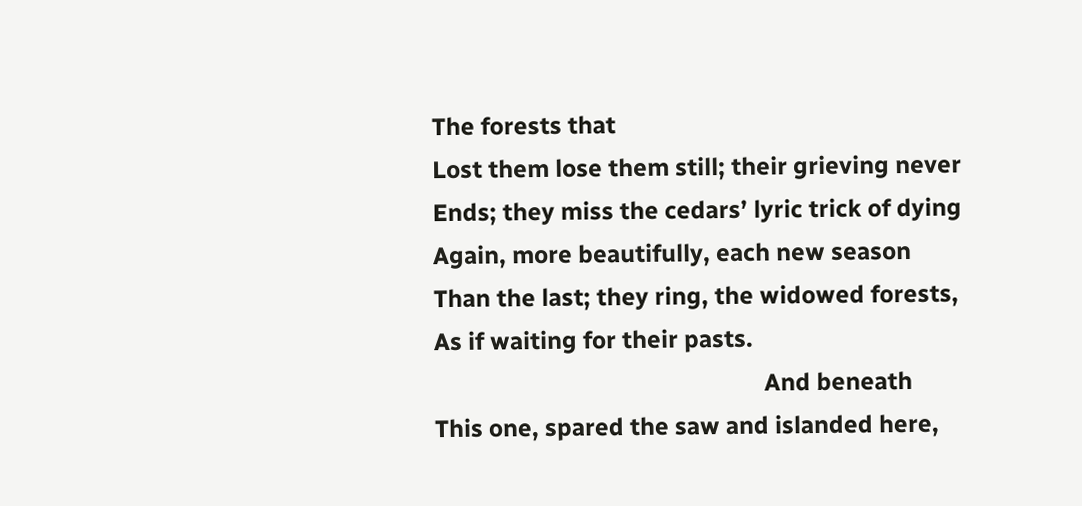The forests that
Lost them lose them still; their grieving never
Ends; they miss the cedars’ lyric trick of dying
Again, more beautifully, each new season
Than the last; they ring, the widowed forests,
As if waiting for their pasts.
                                                       And beneath
This one, spared the saw and islanded here,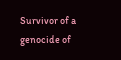Survivor of a genocide of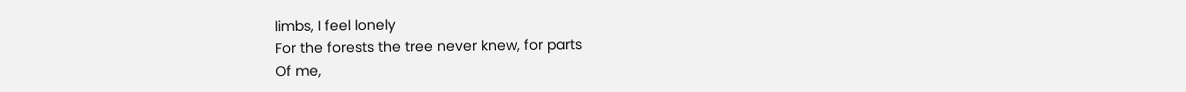limbs, I feel lonely
For the forests the tree never knew, for parts
Of me,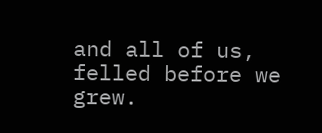and all of us, felled before we grew.